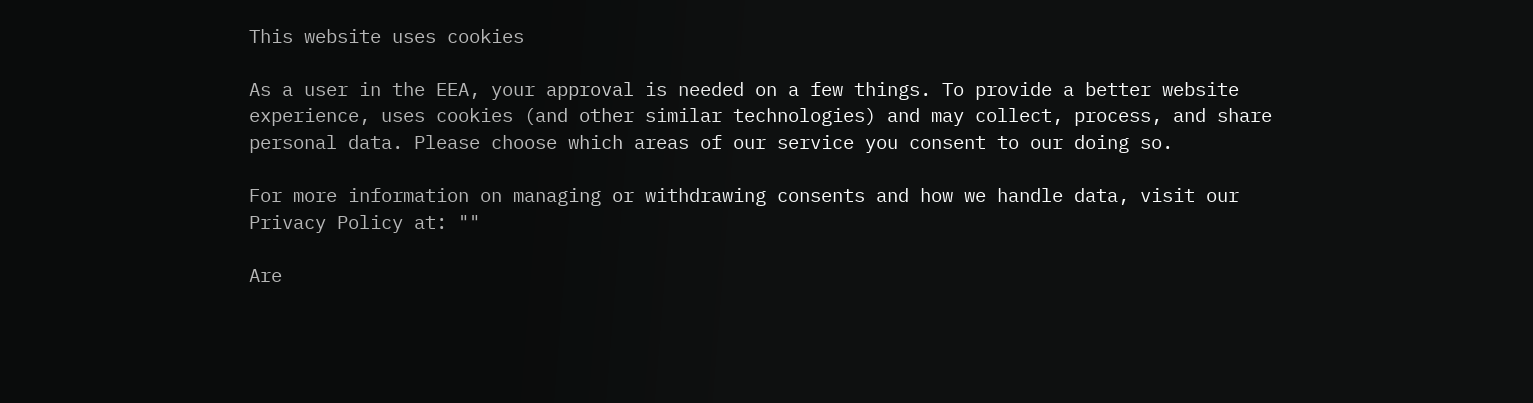This website uses cookies

As a user in the EEA, your approval is needed on a few things. To provide a better website experience, uses cookies (and other similar technologies) and may collect, process, and share personal data. Please choose which areas of our service you consent to our doing so.

For more information on managing or withdrawing consents and how we handle data, visit our Privacy Policy at: ""

Are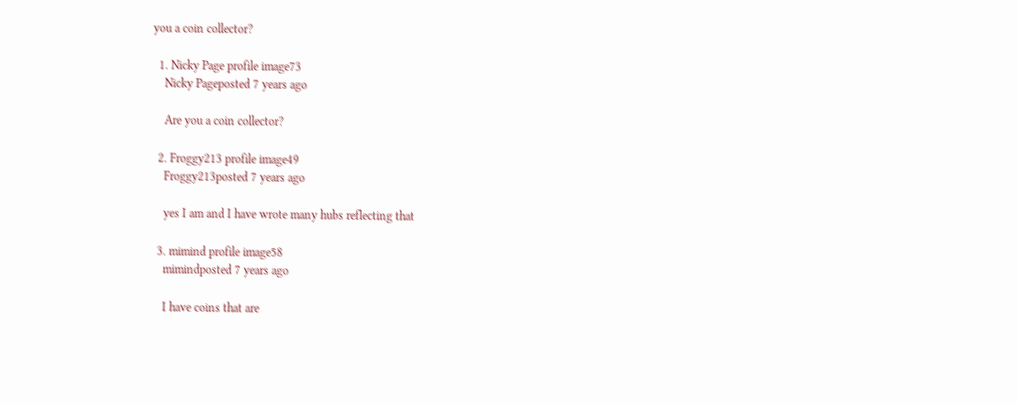you a coin collector?

  1. Nicky Page profile image73
    Nicky Pageposted 7 years ago

    Are you a coin collector?

  2. Froggy213 profile image49
    Froggy213posted 7 years ago

    yes I am and I have wrote many hubs reflecting that

  3. mimind profile image58
    mimindposted 7 years ago

    I have coins that are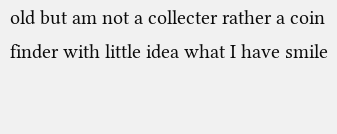old but am not a collecter rather a coin finder with little idea what I have smile